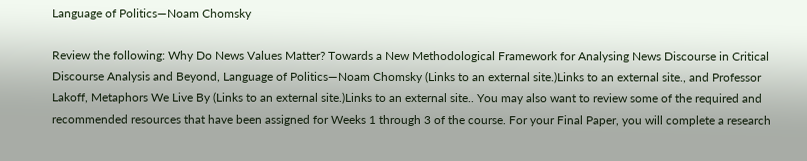Language of Politics—Noam Chomsky

Review the following: Why Do News Values Matter? Towards a New Methodological Framework for Analysing News Discourse in Critical Discourse Analysis and Beyond, Language of Politics—Noam Chomsky (Links to an external site.)Links to an external site., and Professor Lakoff, Metaphors We Live By (Links to an external site.)Links to an external site.. You may also want to review some of the required and recommended resources that have been assigned for Weeks 1 through 3 of the course. For your Final Paper, you will complete a research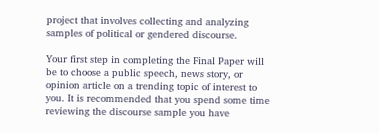project that involves collecting and analyzing samples of political or gendered discourse.

Your first step in completing the Final Paper will be to choose a public speech, news story, or opinion article on a trending topic of interest to you. It is recommended that you spend some time reviewing the discourse sample you have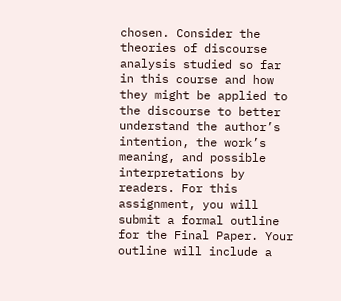chosen. Consider the theories of discourse analysis studied so far in this course and how they might be applied to the discourse to better understand the author’s intention, the work’s meaning, and possible interpretations by readers. For this assignment, you will submit a formal outline for the Final Paper. Your outline will include a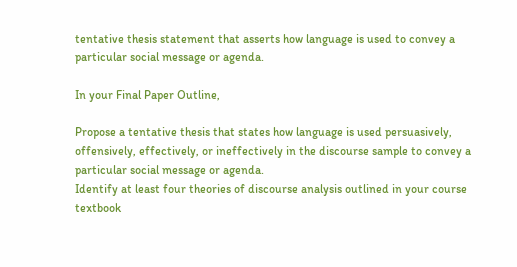tentative thesis statement that asserts how language is used to convey a particular social message or agenda.

In your Final Paper Outline,

Propose a tentative thesis that states how language is used persuasively, offensively, effectively, or ineffectively in the discourse sample to convey a particular social message or agenda.
Identify at least four theories of discourse analysis outlined in your course textbook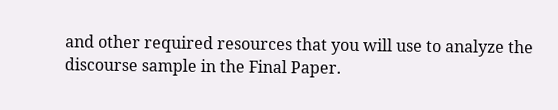and other required resources that you will use to analyze the discourse sample in the Final Paper.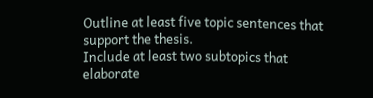Outline at least five topic sentences that support the thesis.
Include at least two subtopics that elaborate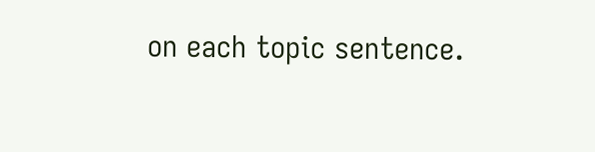on each topic sentence.